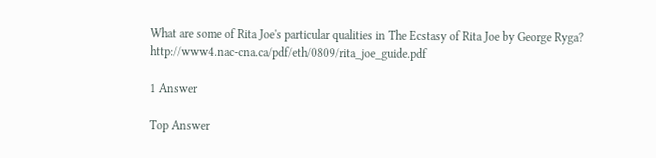What are some of Rita Joe's particular qualities in The Ecstasy of Rita Joe by George Ryga? http://www4.nac-cna.ca/pdf/eth/0809/rita_joe_guide.pdf

1 Answer

Top Answer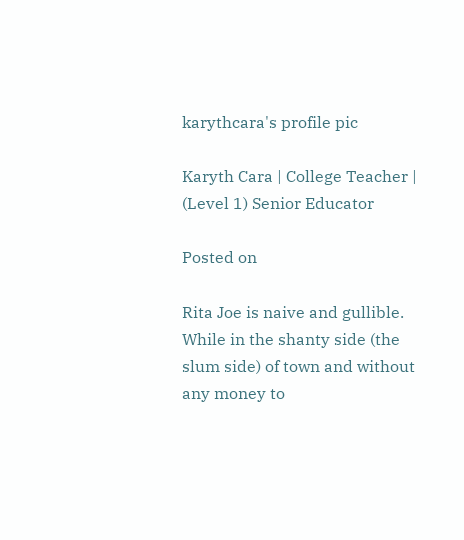karythcara's profile pic

Karyth Cara | College Teacher | (Level 1) Senior Educator

Posted on

Rita Joe is naive and gullible. While in the shanty side (the slum side) of town and without any money to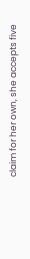claim for her own, she accepts five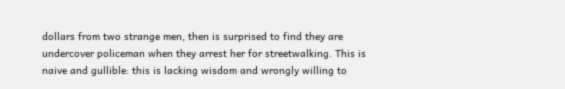dollars from two strange men, then is surprised to find they are undercover policeman when they arrest her for streetwalking. This is naive and gullible: this is lacking wisdom and wrongly willing to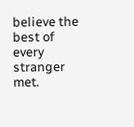believe the best of every stranger met.